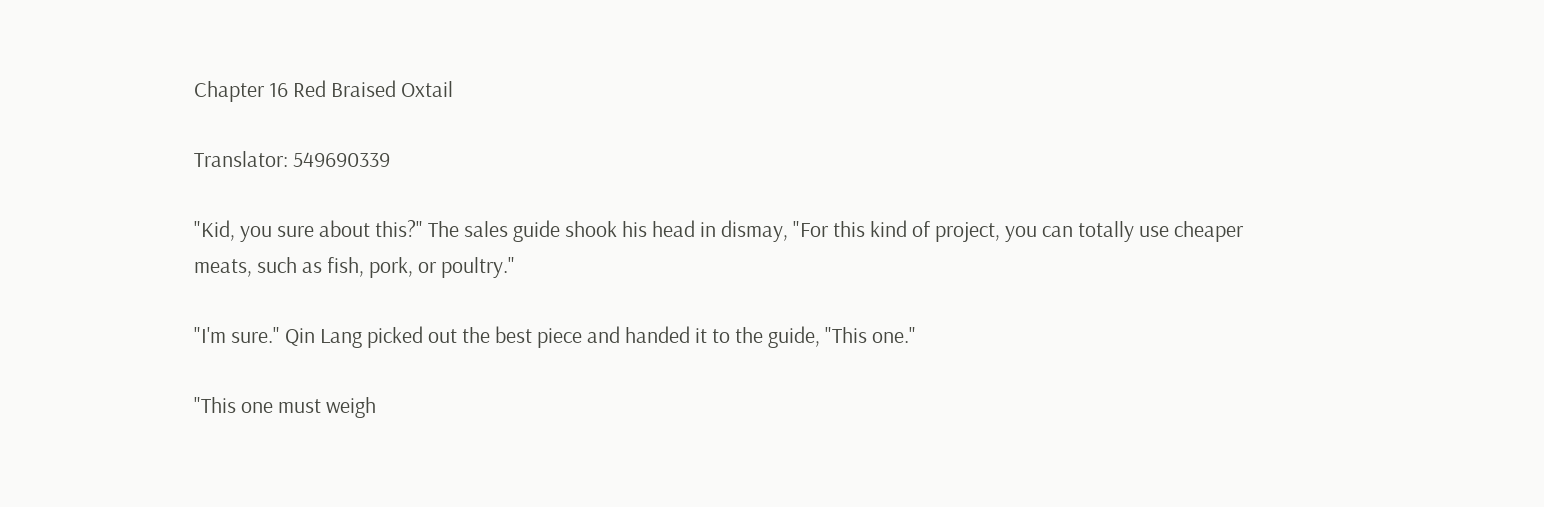Chapter 16 Red Braised Oxtail

Translator: 549690339

"Kid, you sure about this?" The sales guide shook his head in dismay, "For this kind of project, you can totally use cheaper meats, such as fish, pork, or poultry."

"I'm sure." Qin Lang picked out the best piece and handed it to the guide, "This one."

"This one must weigh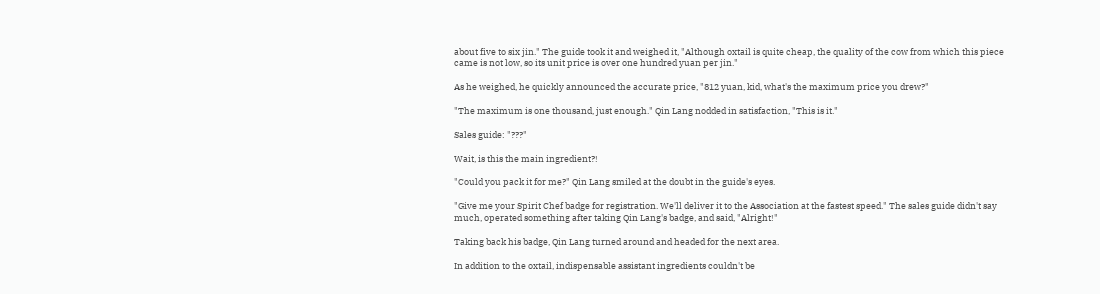about five to six jin." The guide took it and weighed it, "Although oxtail is quite cheap, the quality of the cow from which this piece came is not low, so its unit price is over one hundred yuan per jin."

As he weighed, he quickly announced the accurate price, "812 yuan, kid, what's the maximum price you drew?"

"The maximum is one thousand, just enough." Qin Lang nodded in satisfaction, "This is it."

Sales guide: "???"

Wait, is this the main ingredient?!

"Could you pack it for me?" Qin Lang smiled at the doubt in the guide's eyes.

"Give me your Spirit Chef badge for registration. We'll deliver it to the Association at the fastest speed." The sales guide didn't say much, operated something after taking Qin Lang's badge, and said, "Alright!"

Taking back his badge, Qin Lang turned around and headed for the next area.

In addition to the oxtail, indispensable assistant ingredients couldn't be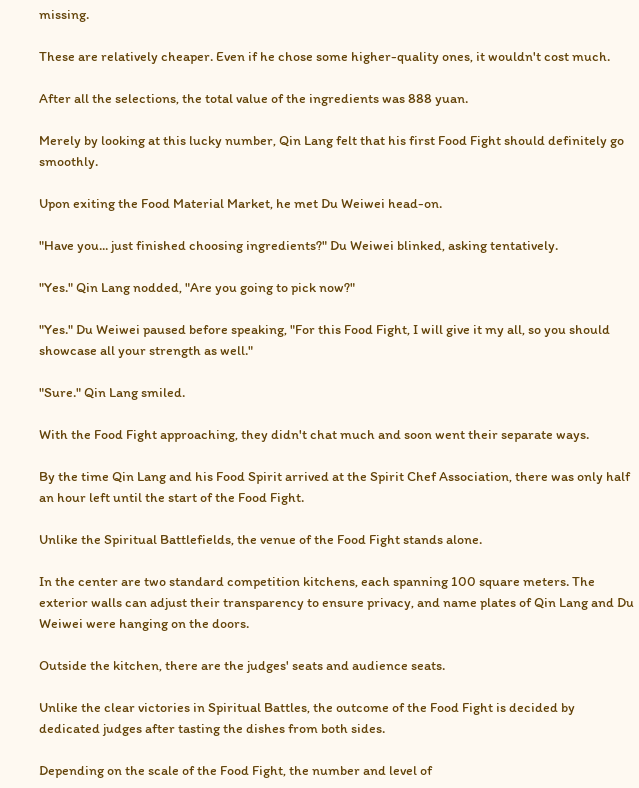missing.

These are relatively cheaper. Even if he chose some higher-quality ones, it wouldn't cost much.

After all the selections, the total value of the ingredients was 888 yuan.

Merely by looking at this lucky number, Qin Lang felt that his first Food Fight should definitely go smoothly.

Upon exiting the Food Material Market, he met Du Weiwei head-on.

"Have you... just finished choosing ingredients?" Du Weiwei blinked, asking tentatively.

"Yes." Qin Lang nodded, "Are you going to pick now?"

"Yes." Du Weiwei paused before speaking, "For this Food Fight, I will give it my all, so you should showcase all your strength as well."

"Sure." Qin Lang smiled.

With the Food Fight approaching, they didn't chat much and soon went their separate ways.

By the time Qin Lang and his Food Spirit arrived at the Spirit Chef Association, there was only half an hour left until the start of the Food Fight.

Unlike the Spiritual Battlefields, the venue of the Food Fight stands alone.

In the center are two standard competition kitchens, each spanning 100 square meters. The exterior walls can adjust their transparency to ensure privacy, and name plates of Qin Lang and Du Weiwei were hanging on the doors.

Outside the kitchen, there are the judges' seats and audience seats.

Unlike the clear victories in Spiritual Battles, the outcome of the Food Fight is decided by dedicated judges after tasting the dishes from both sides.

Depending on the scale of the Food Fight, the number and level of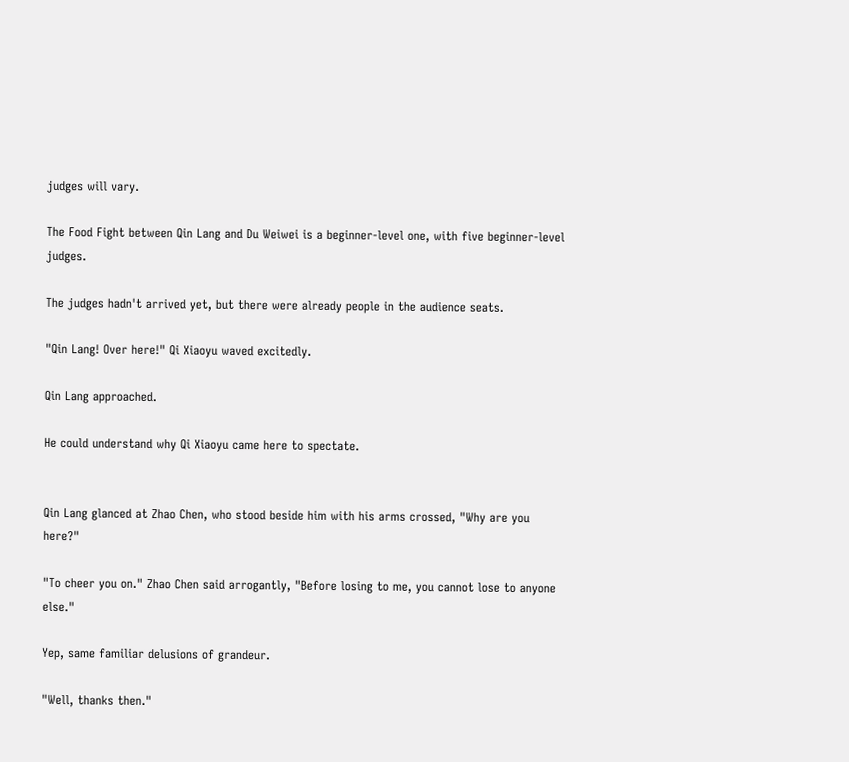judges will vary.

The Food Fight between Qin Lang and Du Weiwei is a beginner-level one, with five beginner-level judges.

The judges hadn't arrived yet, but there were already people in the audience seats.

"Qin Lang! Over here!" Qi Xiaoyu waved excitedly.

Qin Lang approached.

He could understand why Qi Xiaoyu came here to spectate.


Qin Lang glanced at Zhao Chen, who stood beside him with his arms crossed, "Why are you here?"

"To cheer you on." Zhao Chen said arrogantly, "Before losing to me, you cannot lose to anyone else."

Yep, same familiar delusions of grandeur.

"Well, thanks then."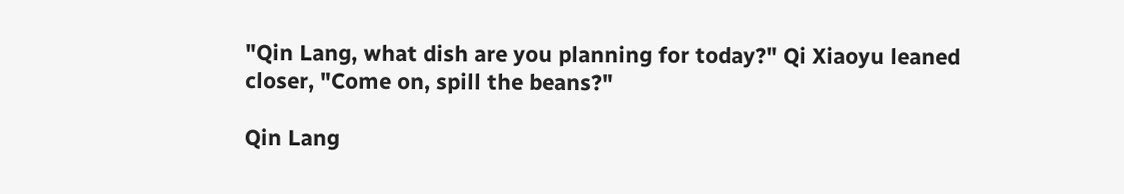"Qin Lang, what dish are you planning for today?" Qi Xiaoyu leaned closer, "Come on, spill the beans?"

Qin Lang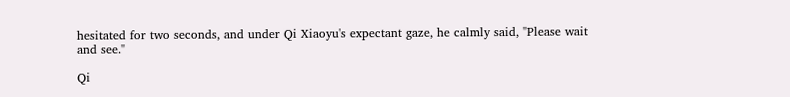hesitated for two seconds, and under Qi Xiaoyu's expectant gaze, he calmly said, "Please wait and see."

Qi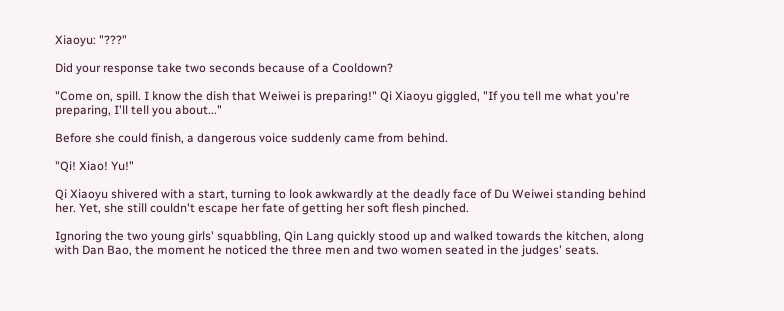Xiaoyu: "???"

Did your response take two seconds because of a Cooldown?

"Come on, spill. I know the dish that Weiwei is preparing!" Qi Xiaoyu giggled, "If you tell me what you're preparing, I'll tell you about..."

Before she could finish, a dangerous voice suddenly came from behind.

"Qi! Xiao! Yu!"

Qi Xiaoyu shivered with a start, turning to look awkwardly at the deadly face of Du Weiwei standing behind her. Yet, she still couldn't escape her fate of getting her soft flesh pinched.

Ignoring the two young girls' squabbling, Qin Lang quickly stood up and walked towards the kitchen, along with Dan Bao, the moment he noticed the three men and two women seated in the judges' seats.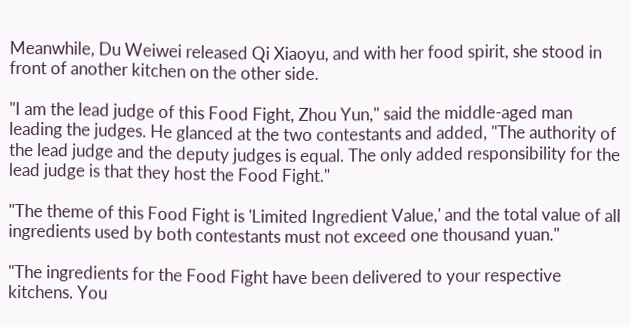Meanwhile, Du Weiwei released Qi Xiaoyu, and with her food spirit, she stood in front of another kitchen on the other side.

"I am the lead judge of this Food Fight, Zhou Yun," said the middle-aged man leading the judges. He glanced at the two contestants and added, "The authority of the lead judge and the deputy judges is equal. The only added responsibility for the lead judge is that they host the Food Fight."

"The theme of this Food Fight is 'Limited Ingredient Value,' and the total value of all ingredients used by both contestants must not exceed one thousand yuan."

"The ingredients for the Food Fight have been delivered to your respective kitchens. You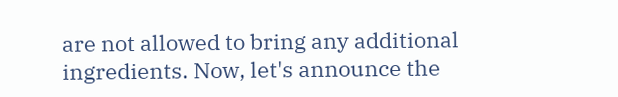are not allowed to bring any additional ingredients. Now, let's announce the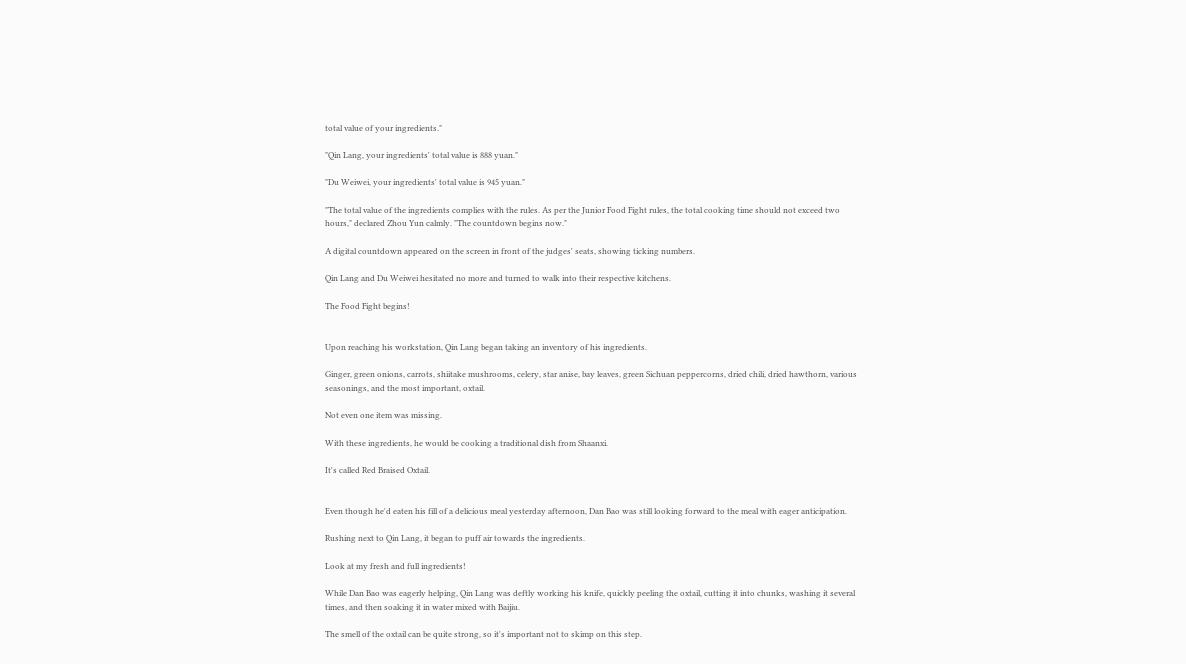total value of your ingredients."

"Qin Lang, your ingredients' total value is 888 yuan."

"Du Weiwei, your ingredients' total value is 945 yuan."

"The total value of the ingredients complies with the rules. As per the Junior Food Fight rules, the total cooking time should not exceed two hours," declared Zhou Yun calmly. "The countdown begins now."

A digital countdown appeared on the screen in front of the judges' seats, showing ticking numbers.

Qin Lang and Du Weiwei hesitated no more and turned to walk into their respective kitchens.

The Food Fight begins!


Upon reaching his workstation, Qin Lang began taking an inventory of his ingredients.

Ginger, green onions, carrots, shiitake mushrooms, celery, star anise, bay leaves, green Sichuan peppercorns, dried chili, dried hawthorn, various seasonings, and the most important, oxtail.

Not even one item was missing.

With these ingredients, he would be cooking a traditional dish from Shaanxi.

It's called Red Braised Oxtail.


Even though he'd eaten his fill of a delicious meal yesterday afternoon, Dan Bao was still looking forward to the meal with eager anticipation.

Rushing next to Qin Lang, it began to puff air towards the ingredients.

Look at my fresh and full ingredients!

While Dan Bao was eagerly helping, Qin Lang was deftly working his knife, quickly peeling the oxtail, cutting it into chunks, washing it several times, and then soaking it in water mixed with Baijiu.

The smell of the oxtail can be quite strong, so it's important not to skimp on this step.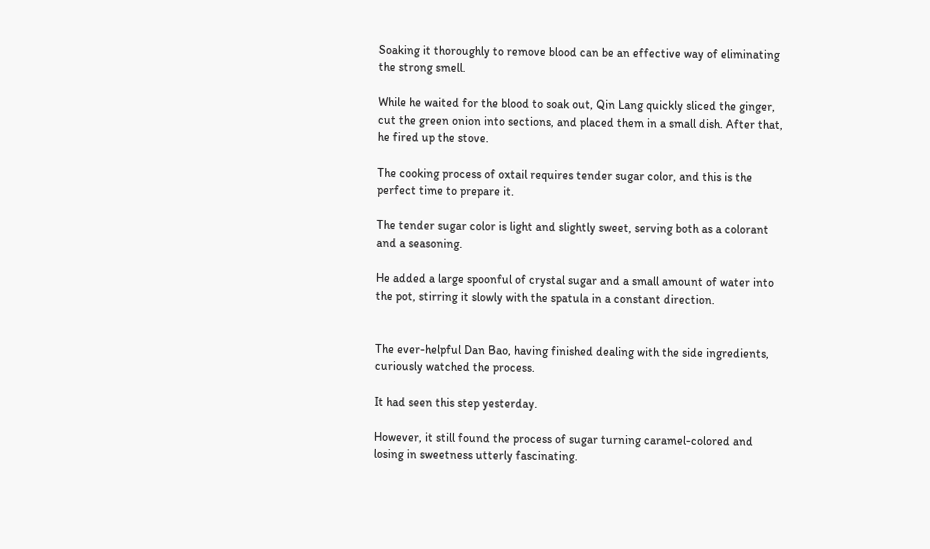Soaking it thoroughly to remove blood can be an effective way of eliminating the strong smell.

While he waited for the blood to soak out, Qin Lang quickly sliced the ginger, cut the green onion into sections, and placed them in a small dish. After that, he fired up the stove.

The cooking process of oxtail requires tender sugar color, and this is the perfect time to prepare it.

The tender sugar color is light and slightly sweet, serving both as a colorant and a seasoning.

He added a large spoonful of crystal sugar and a small amount of water into the pot, stirring it slowly with the spatula in a constant direction.


The ever-helpful Dan Bao, having finished dealing with the side ingredients, curiously watched the process.

It had seen this step yesterday.

However, it still found the process of sugar turning caramel-colored and losing in sweetness utterly fascinating.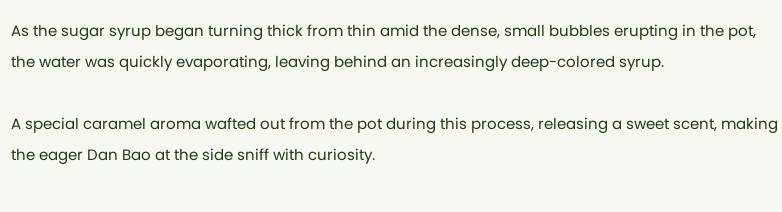As the sugar syrup began turning thick from thin amid the dense, small bubbles erupting in the pot, the water was quickly evaporating, leaving behind an increasingly deep-colored syrup.

A special caramel aroma wafted out from the pot during this process, releasing a sweet scent, making the eager Dan Bao at the side sniff with curiosity.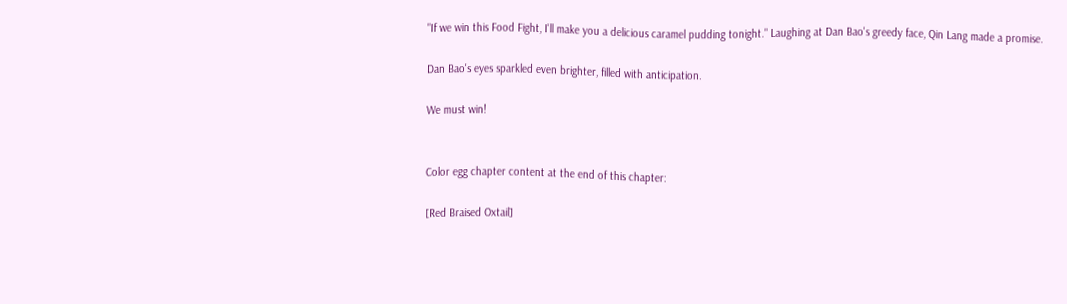"If we win this Food Fight, I'll make you a delicious caramel pudding tonight." Laughing at Dan Bao's greedy face, Qin Lang made a promise.

Dan Bao's eyes sparkled even brighter, filled with anticipation.

We must win!


Color egg chapter content at the end of this chapter:

[Red Braised Oxtail]